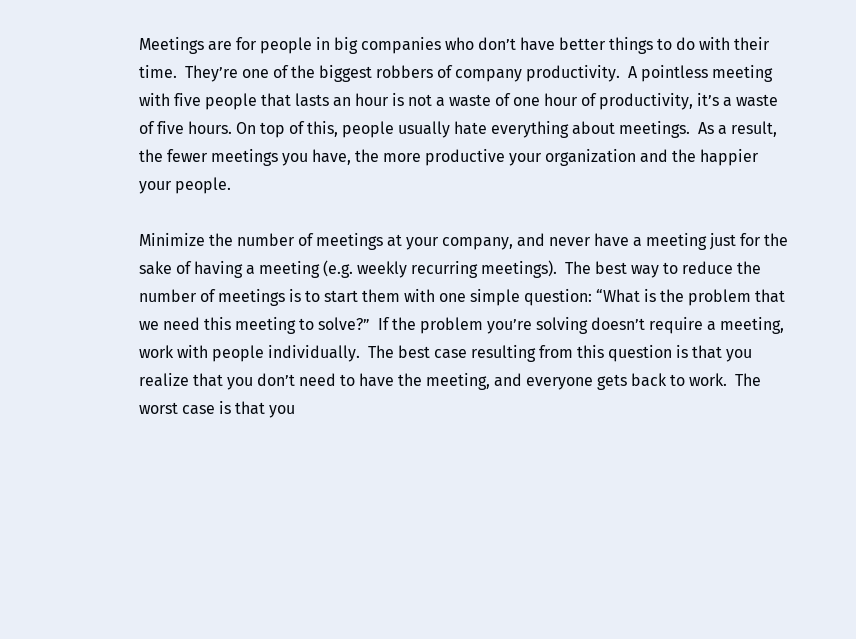Meetings are for people in big companies who don’t have better things to do with their time.  They’re one of the biggest robbers of company productivity.  A pointless meeting with five people that lasts an hour is not a waste of one hour of productivity, it’s a waste of five hours. On top of this, people usually hate everything about meetings.  As a result, the fewer meetings you have, the more productive your organization and the happier your people.

Minimize the number of meetings at your company, and never have a meeting just for the sake of having a meeting (e.g. weekly recurring meetings).  The best way to reduce the number of meetings is to start them with one simple question: “What is the problem that we need this meeting to solve?”  If the problem you’re solving doesn’t require a meeting, work with people individually.  The best case resulting from this question is that you realize that you don’t need to have the meeting, and everyone gets back to work.  The worst case is that you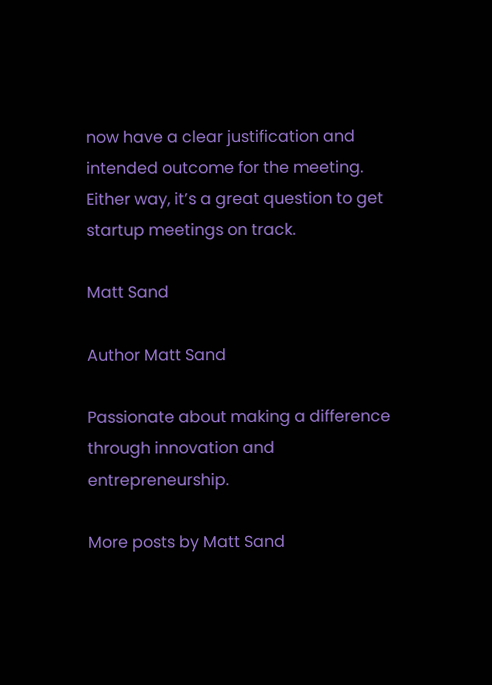now have a clear justification and intended outcome for the meeting. Either way, it’s a great question to get startup meetings on track.

Matt Sand

Author Matt Sand

Passionate about making a difference through innovation and entrepreneurship.

More posts by Matt Sand